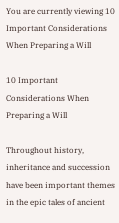You are currently viewing 10 Important Considerations When Preparing a Will

10 Important Considerations When Preparing a Will

Throughout history, inheritance and succession have been important themes in the epic tales of ancient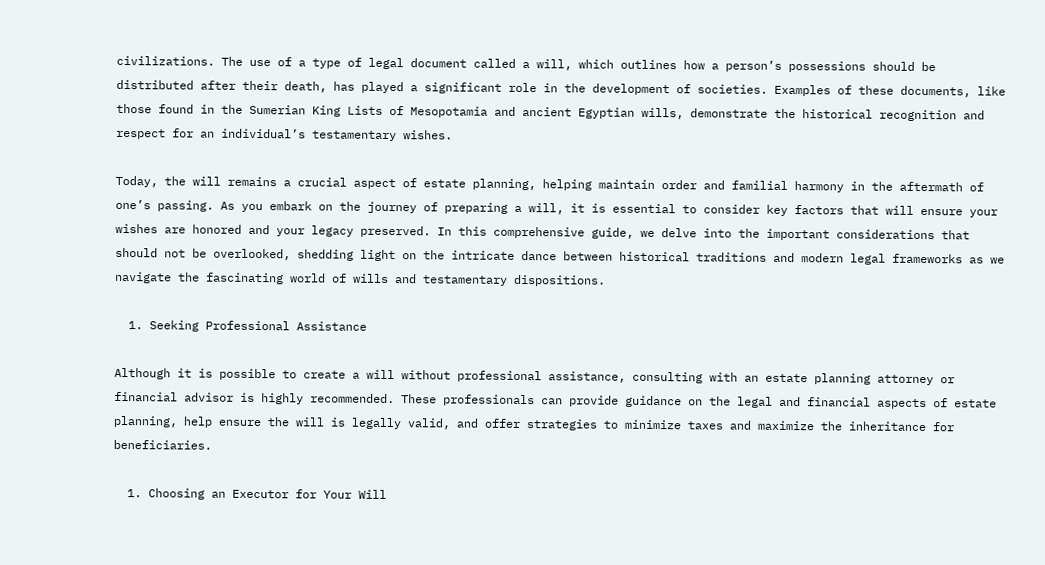civilizations. The use of a type of legal document called a will, which outlines how a person’s possessions should be distributed after their death, has played a significant role in the development of societies. Examples of these documents, like those found in the Sumerian King Lists of Mesopotamia and ancient Egyptian wills, demonstrate the historical recognition and respect for an individual’s testamentary wishes.

Today, the will remains a crucial aspect of estate planning, helping maintain order and familial harmony in the aftermath of one’s passing. As you embark on the journey of preparing a will, it is essential to consider key factors that will ensure your wishes are honored and your legacy preserved. In this comprehensive guide, we delve into the important considerations that should not be overlooked, shedding light on the intricate dance between historical traditions and modern legal frameworks as we navigate the fascinating world of wills and testamentary dispositions.

  1. Seeking Professional Assistance

Although it is possible to create a will without professional assistance, consulting with an estate planning attorney or financial advisor is highly recommended. These professionals can provide guidance on the legal and financial aspects of estate planning, help ensure the will is legally valid, and offer strategies to minimize taxes and maximize the inheritance for beneficiaries.

  1. Choosing an Executor for Your Will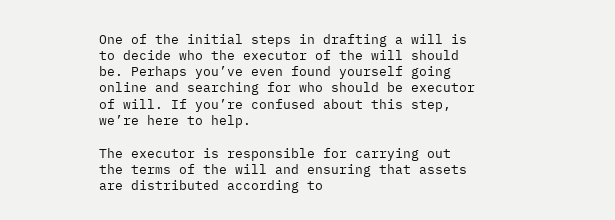One of the initial steps in drafting a will is to decide who the executor of the will should be. Perhaps you’ve even found yourself going online and searching for who should be executor of will. If you’re confused about this step, we’re here to help.

The executor is responsible for carrying out the terms of the will and ensuring that assets are distributed according to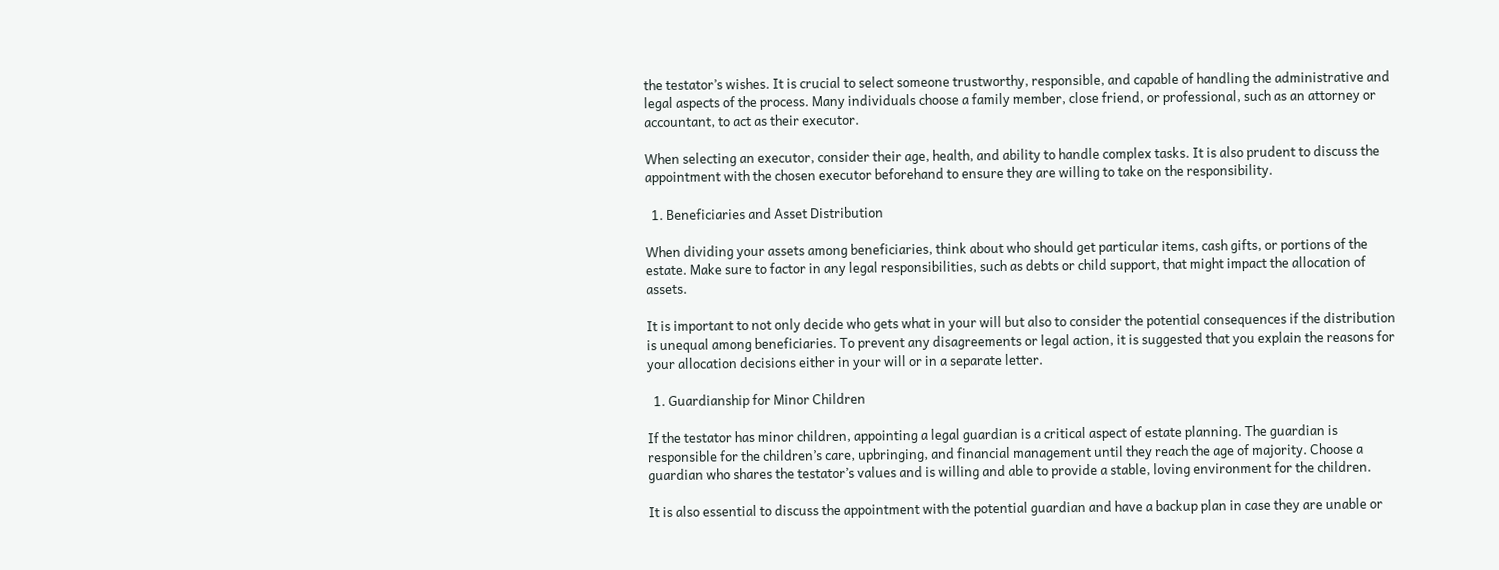the testator’s wishes. It is crucial to select someone trustworthy, responsible, and capable of handling the administrative and legal aspects of the process. Many individuals choose a family member, close friend, or professional, such as an attorney or accountant, to act as their executor.

When selecting an executor, consider their age, health, and ability to handle complex tasks. It is also prudent to discuss the appointment with the chosen executor beforehand to ensure they are willing to take on the responsibility.

  1. Beneficiaries and Asset Distribution

When dividing your assets among beneficiaries, think about who should get particular items, cash gifts, or portions of the estate. Make sure to factor in any legal responsibilities, such as debts or child support, that might impact the allocation of assets.

It is important to not only decide who gets what in your will but also to consider the potential consequences if the distribution is unequal among beneficiaries. To prevent any disagreements or legal action, it is suggested that you explain the reasons for your allocation decisions either in your will or in a separate letter.

  1. Guardianship for Minor Children

If the testator has minor children, appointing a legal guardian is a critical aspect of estate planning. The guardian is responsible for the children’s care, upbringing, and financial management until they reach the age of majority. Choose a guardian who shares the testator’s values and is willing and able to provide a stable, loving environment for the children.

It is also essential to discuss the appointment with the potential guardian and have a backup plan in case they are unable or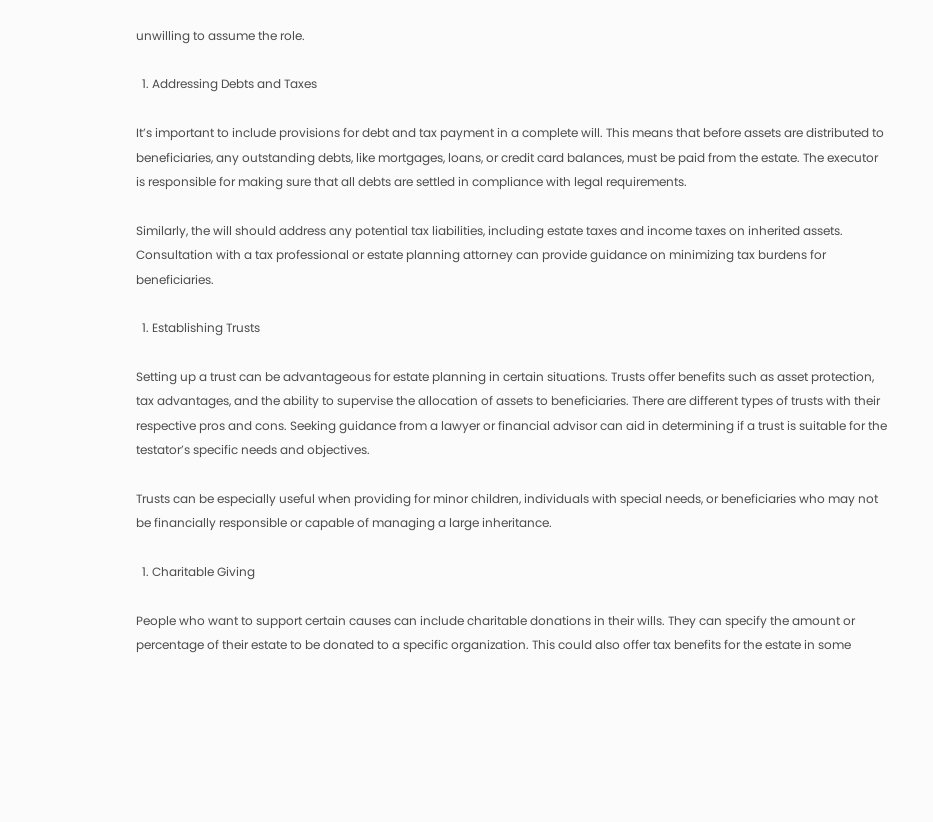unwilling to assume the role.

  1. Addressing Debts and Taxes

It’s important to include provisions for debt and tax payment in a complete will. This means that before assets are distributed to beneficiaries, any outstanding debts, like mortgages, loans, or credit card balances, must be paid from the estate. The executor is responsible for making sure that all debts are settled in compliance with legal requirements.

Similarly, the will should address any potential tax liabilities, including estate taxes and income taxes on inherited assets. Consultation with a tax professional or estate planning attorney can provide guidance on minimizing tax burdens for beneficiaries.

  1. Establishing Trusts

Setting up a trust can be advantageous for estate planning in certain situations. Trusts offer benefits such as asset protection, tax advantages, and the ability to supervise the allocation of assets to beneficiaries. There are different types of trusts with their respective pros and cons. Seeking guidance from a lawyer or financial advisor can aid in determining if a trust is suitable for the testator’s specific needs and objectives.

Trusts can be especially useful when providing for minor children, individuals with special needs, or beneficiaries who may not be financially responsible or capable of managing a large inheritance.

  1. Charitable Giving

People who want to support certain causes can include charitable donations in their wills. They can specify the amount or percentage of their estate to be donated to a specific organization. This could also offer tax benefits for the estate in some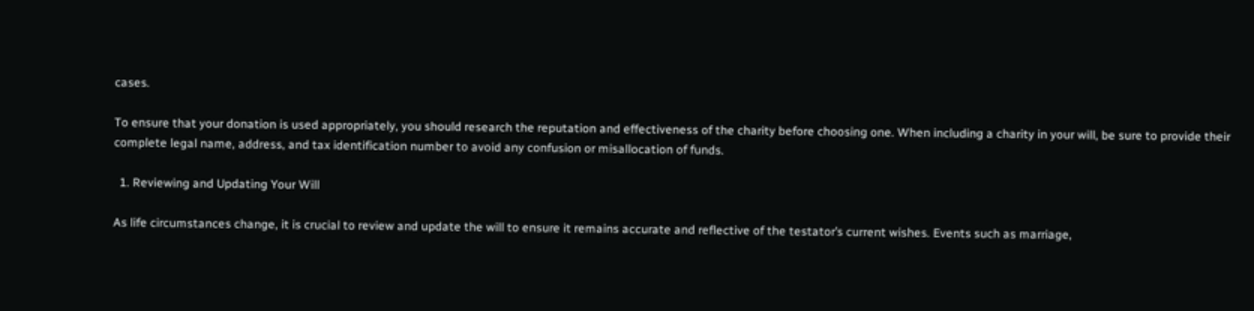cases.

To ensure that your donation is used appropriately, you should research the reputation and effectiveness of the charity before choosing one. When including a charity in your will, be sure to provide their complete legal name, address, and tax identification number to avoid any confusion or misallocation of funds.

  1. Reviewing and Updating Your Will

As life circumstances change, it is crucial to review and update the will to ensure it remains accurate and reflective of the testator’s current wishes. Events such as marriage,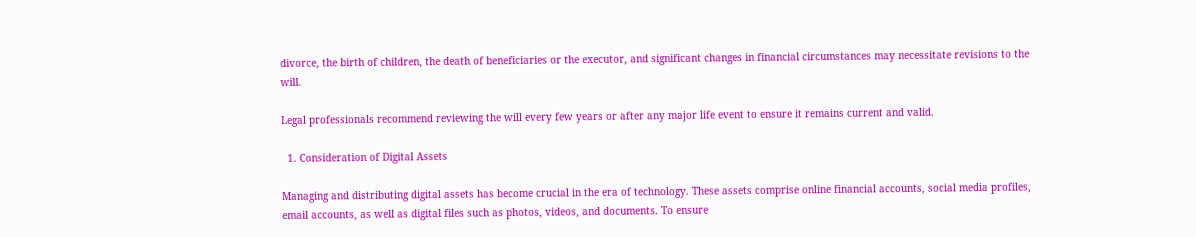divorce, the birth of children, the death of beneficiaries or the executor, and significant changes in financial circumstances may necessitate revisions to the will.

Legal professionals recommend reviewing the will every few years or after any major life event to ensure it remains current and valid.

  1. Consideration of Digital Assets

Managing and distributing digital assets has become crucial in the era of technology. These assets comprise online financial accounts, social media profiles, email accounts, as well as digital files such as photos, videos, and documents. To ensure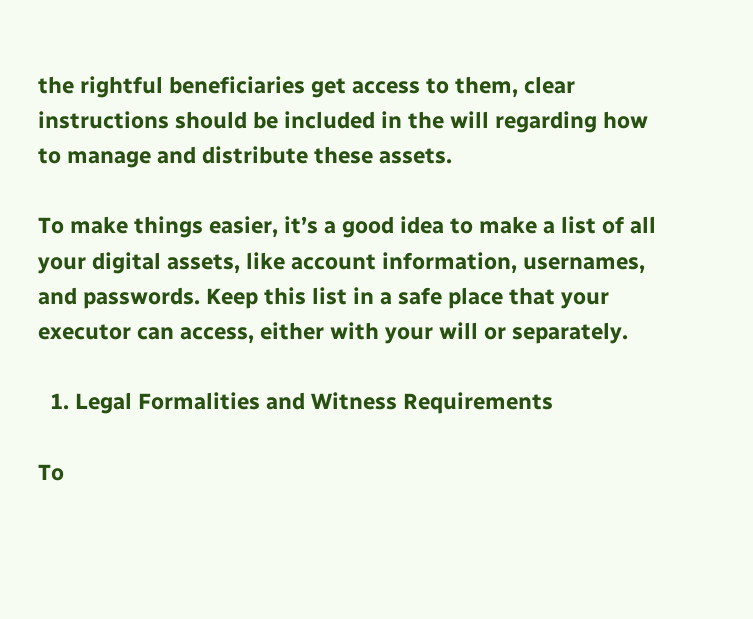the rightful beneficiaries get access to them, clear instructions should be included in the will regarding how to manage and distribute these assets.

To make things easier, it’s a good idea to make a list of all your digital assets, like account information, usernames, and passwords. Keep this list in a safe place that your executor can access, either with your will or separately.

  1. Legal Formalities and Witness Requirements

To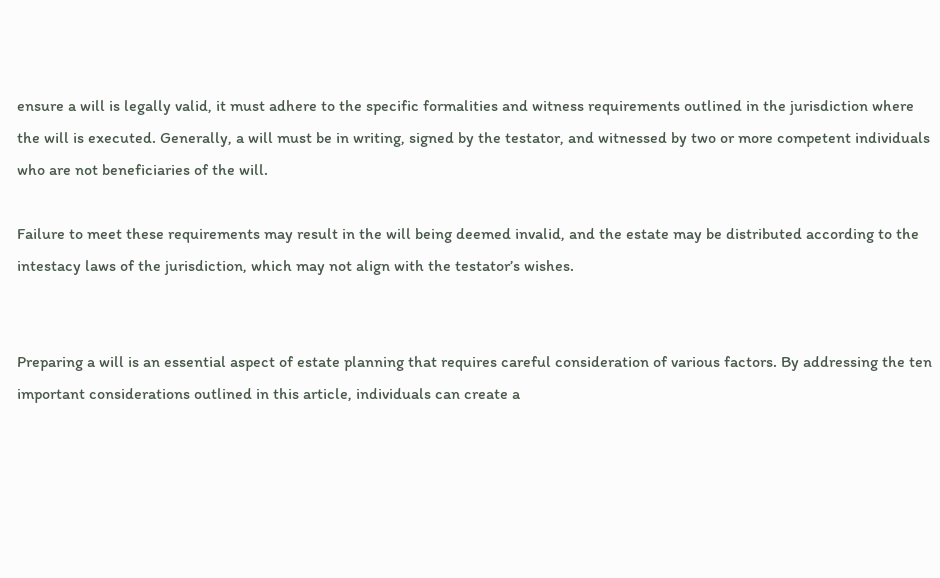ensure a will is legally valid, it must adhere to the specific formalities and witness requirements outlined in the jurisdiction where the will is executed. Generally, a will must be in writing, signed by the testator, and witnessed by two or more competent individuals who are not beneficiaries of the will.

Failure to meet these requirements may result in the will being deemed invalid, and the estate may be distributed according to the intestacy laws of the jurisdiction, which may not align with the testator’s wishes.


Preparing a will is an essential aspect of estate planning that requires careful consideration of various factors. By addressing the ten important considerations outlined in this article, individuals can create a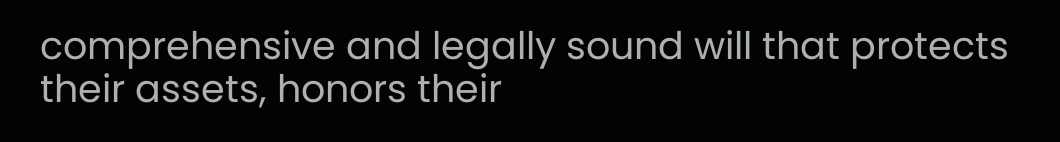comprehensive and legally sound will that protects their assets, honors their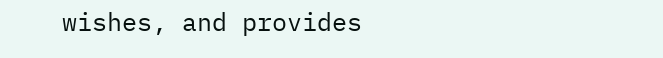wishes, and provides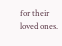for their loved ones.